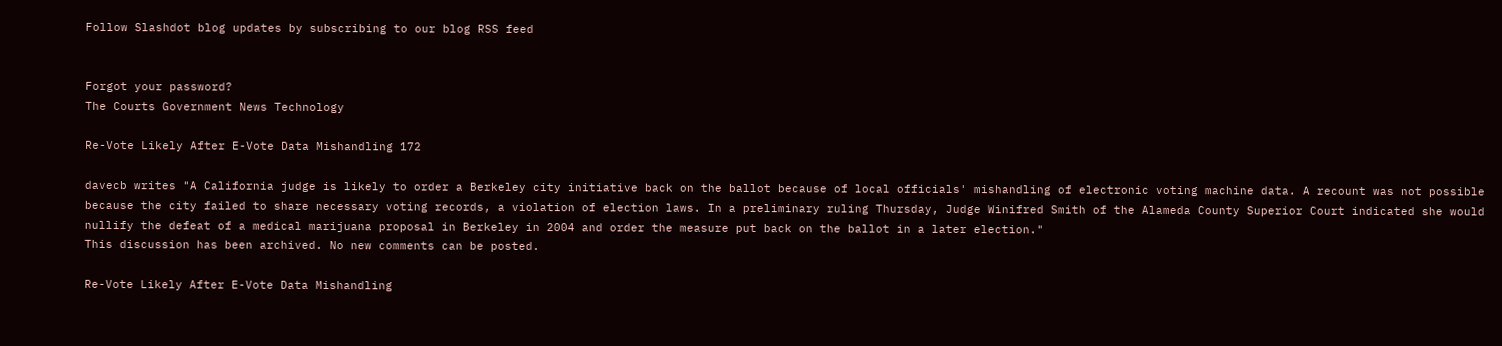Follow Slashdot blog updates by subscribing to our blog RSS feed


Forgot your password?
The Courts Government News Technology

Re-Vote Likely After E-Vote Data Mishandling 172

davecb writes "A California judge is likely to order a Berkeley city initiative back on the ballot because of local officials' mishandling of electronic voting machine data. A recount was not possible because the city failed to share necessary voting records, a violation of election laws. In a preliminary ruling Thursday, Judge Winifred Smith of the Alameda County Superior Court indicated she would nullify the defeat of a medical marijuana proposal in Berkeley in 2004 and order the measure put back on the ballot in a later election."
This discussion has been archived. No new comments can be posted.

Re-Vote Likely After E-Vote Data Mishandling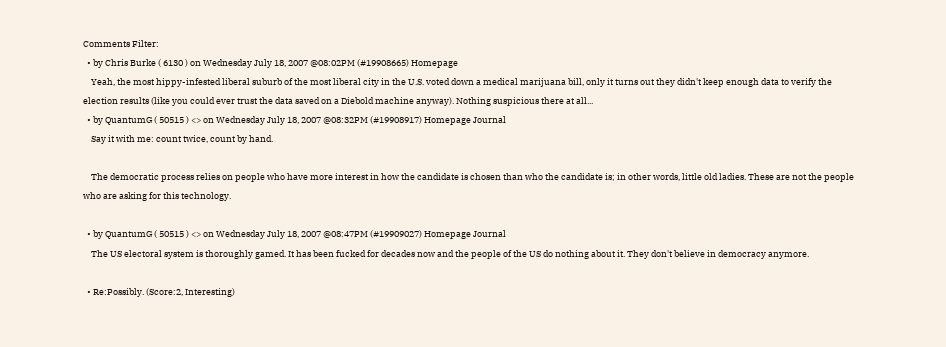Comments Filter:
  • by Chris Burke ( 6130 ) on Wednesday July 18, 2007 @08:02PM (#19908665) Homepage
    Yeah, the most hippy-infested liberal suburb of the most liberal city in the U.S. voted down a medical marijuana bill, only it turns out they didn't keep enough data to verify the election results (like you could ever trust the data saved on a Diebold machine anyway). Nothing suspicious there at all...
  • by QuantumG ( 50515 ) <> on Wednesday July 18, 2007 @08:32PM (#19908917) Homepage Journal
    Say it with me: count twice, count by hand.

    The democratic process relies on people who have more interest in how the candidate is chosen than who the candidate is; in other words, little old ladies. These are not the people who are asking for this technology.

  • by QuantumG ( 50515 ) <> on Wednesday July 18, 2007 @08:47PM (#19909027) Homepage Journal
    The US electoral system is thoroughly gamed. It has been fucked for decades now and the people of the US do nothing about it. They don't believe in democracy anymore.

  • Re:Possibly. (Score:2, Interesting)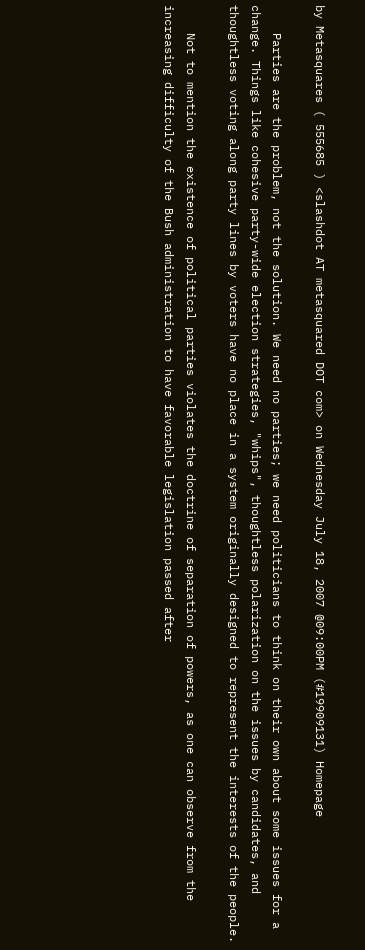by Metasquares ( 555685 ) <slashdot AT metasquared DOT com> on Wednesday July 18, 2007 @09:00PM (#19909131) Homepage

    Parties are the problem, not the solution. We need no parties; we need politicians to think on their own about some issues for a change. Things like cohesive party-wide election strategies, "whips", thoughtless polarization on the issues by candidates, and thoughtless voting along party lines by voters have no place in a system originally designed to represent the interests of the people.

    Not to mention the existence of political parties violates the doctrine of separation of powers, as one can observe from the increasing difficulty of the Bush administration to have favorable legislation passed after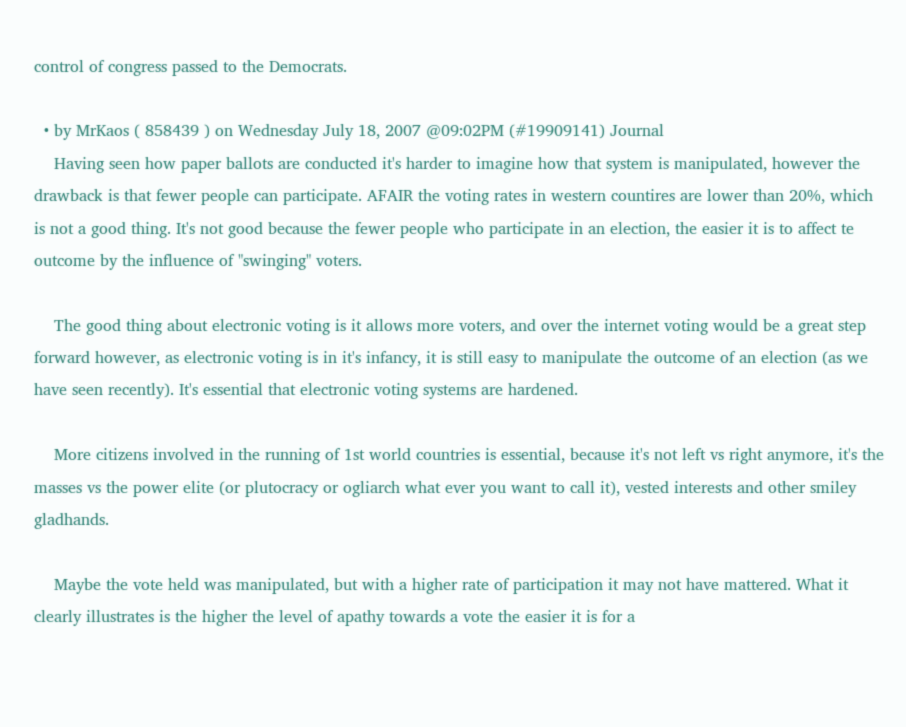control of congress passed to the Democrats.

  • by MrKaos ( 858439 ) on Wednesday July 18, 2007 @09:02PM (#19909141) Journal
    Having seen how paper ballots are conducted it's harder to imagine how that system is manipulated, however the drawback is that fewer people can participate. AFAIR the voting rates in western countires are lower than 20%, which is not a good thing. It's not good because the fewer people who participate in an election, the easier it is to affect te outcome by the influence of "swinging" voters.

    The good thing about electronic voting is it allows more voters, and over the internet voting would be a great step forward however, as electronic voting is in it's infancy, it is still easy to manipulate the outcome of an election (as we have seen recently). It's essential that electronic voting systems are hardened.

    More citizens involved in the running of 1st world countries is essential, because it's not left vs right anymore, it's the masses vs the power elite (or plutocracy or ogliarch what ever you want to call it), vested interests and other smiley gladhands.

    Maybe the vote held was manipulated, but with a higher rate of participation it may not have mattered. What it clearly illustrates is the higher the level of apathy towards a vote the easier it is for a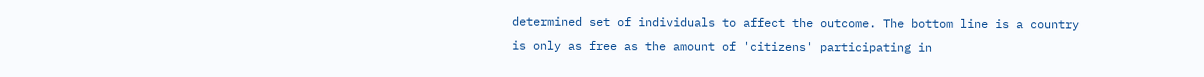determined set of individuals to affect the outcome. The bottom line is a country is only as free as the amount of 'citizens' participating in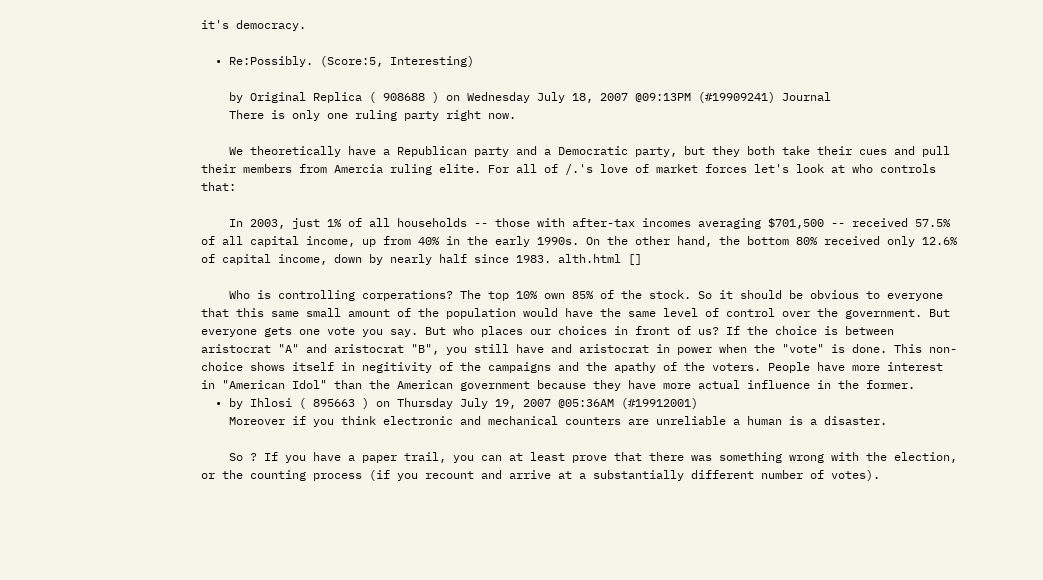it's democracy.

  • Re:Possibly. (Score:5, Interesting)

    by Original Replica ( 908688 ) on Wednesday July 18, 2007 @09:13PM (#19909241) Journal
    There is only one ruling party right now.

    We theoretically have a Republican party and a Democratic party, but they both take their cues and pull their members from Amercia ruling elite. For all of /.'s love of market forces let's look at who controls that:

    In 2003, just 1% of all households -- those with after-tax incomes averaging $701,500 -- received 57.5% of all capital income, up from 40% in the early 1990s. On the other hand, the bottom 80% received only 12.6% of capital income, down by nearly half since 1983. alth.html []

    Who is controlling corperations? The top 10% own 85% of the stock. So it should be obvious to everyone that this same small amount of the population would have the same level of control over the government. But everyone gets one vote you say. But who places our choices in front of us? If the choice is between aristocrat "A" and aristocrat "B", you still have and aristocrat in power when the "vote" is done. This non-choice shows itself in negitivity of the campaigns and the apathy of the voters. People have more interest in "American Idol" than the American government because they have more actual influence in the former.
  • by Ihlosi ( 895663 ) on Thursday July 19, 2007 @05:36AM (#19912001)
    Moreover if you think electronic and mechanical counters are unreliable a human is a disaster.

    So ? If you have a paper trail, you can at least prove that there was something wrong with the election, or the counting process (if you recount and arrive at a substantially different number of votes).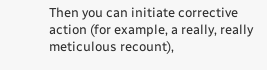Then you can initiate corrective action (for example, a really, really meticulous recount),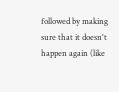followed by making sure that it doesn't happen again (like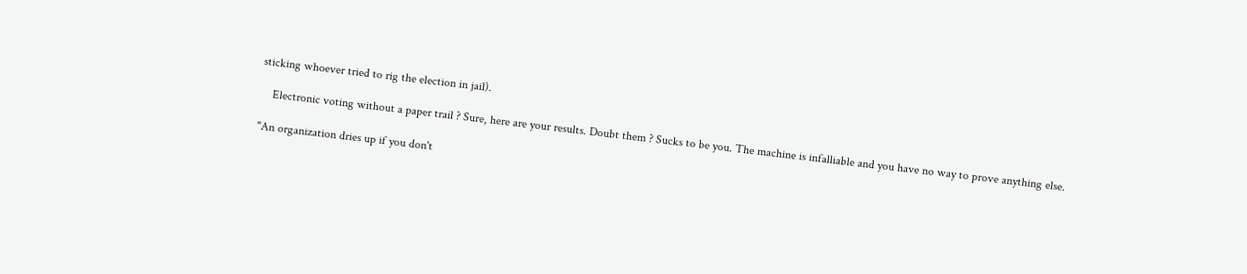sticking whoever tried to rig the election in jail).

    Electronic voting without a paper trail ? Sure, here are your results. Doubt them ? Sucks to be you. The machine is infalliable and you have no way to prove anything else.

"An organization dries up if you don't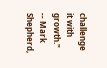challenge it with growth." -- Mark Shepherd,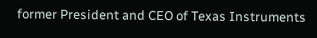former President and CEO of Texas Instruments